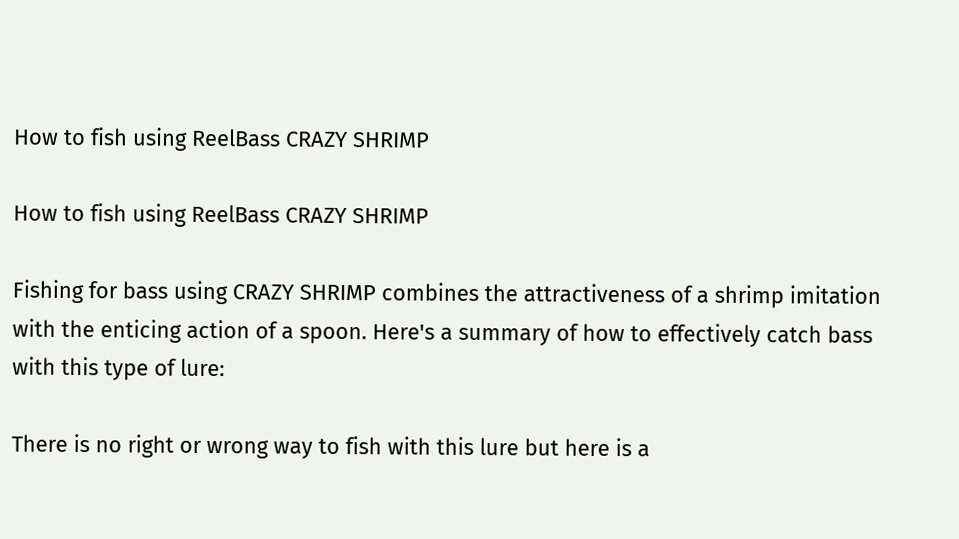How to fish using ReelBass CRAZY SHRIMP

How to fish using ReelBass CRAZY SHRIMP

Fishing for bass using CRAZY SHRIMP combines the attractiveness of a shrimp imitation with the enticing action of a spoon. Here's a summary of how to effectively catch bass with this type of lure:

There is no right or wrong way to fish with this lure but here is a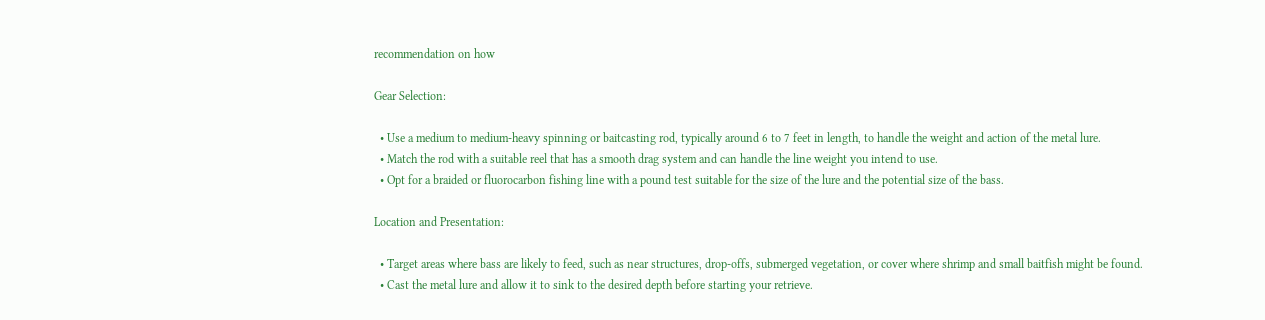recommendation on how

Gear Selection:

  • Use a medium to medium-heavy spinning or baitcasting rod, typically around 6 to 7 feet in length, to handle the weight and action of the metal lure.
  • Match the rod with a suitable reel that has a smooth drag system and can handle the line weight you intend to use.
  • Opt for a braided or fluorocarbon fishing line with a pound test suitable for the size of the lure and the potential size of the bass.

Location and Presentation:

  • Target areas where bass are likely to feed, such as near structures, drop-offs, submerged vegetation, or cover where shrimp and small baitfish might be found.
  • Cast the metal lure and allow it to sink to the desired depth before starting your retrieve.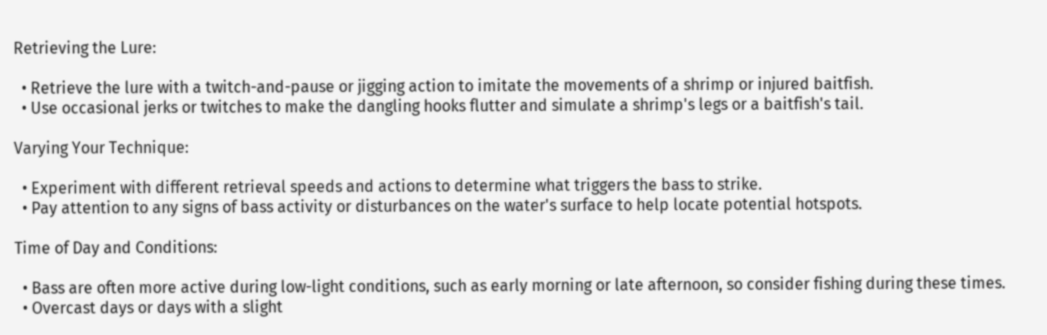Retrieving the Lure:

  • Retrieve the lure with a twitch-and-pause or jigging action to imitate the movements of a shrimp or injured baitfish.
  • Use occasional jerks or twitches to make the dangling hooks flutter and simulate a shrimp's legs or a baitfish's tail.

Varying Your Technique:

  • Experiment with different retrieval speeds and actions to determine what triggers the bass to strike.
  • Pay attention to any signs of bass activity or disturbances on the water's surface to help locate potential hotspots.

Time of Day and Conditions:

  • Bass are often more active during low-light conditions, such as early morning or late afternoon, so consider fishing during these times.
  • Overcast days or days with a slight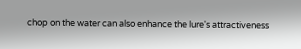chop on the water can also enhance the lure's attractiveness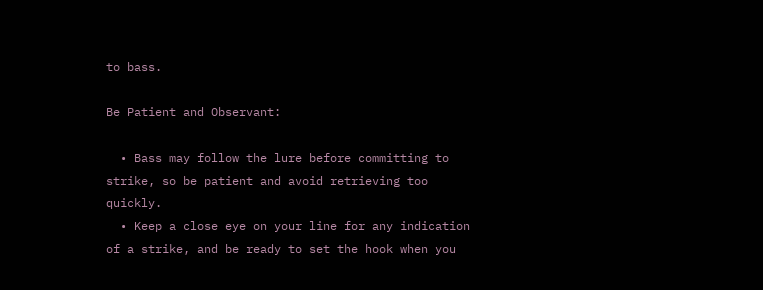to bass.

Be Patient and Observant:

  • Bass may follow the lure before committing to strike, so be patient and avoid retrieving too quickly.
  • Keep a close eye on your line for any indication of a strike, and be ready to set the hook when you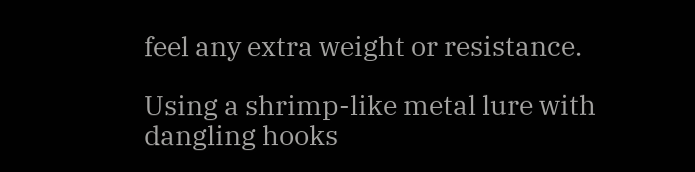feel any extra weight or resistance.

Using a shrimp-like metal lure with dangling hooks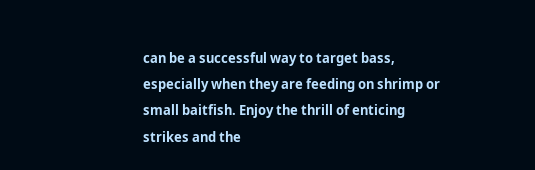can be a successful way to target bass, especially when they are feeding on shrimp or small baitfish. Enjoy the thrill of enticing strikes and the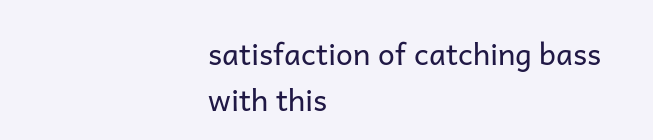satisfaction of catching bass with this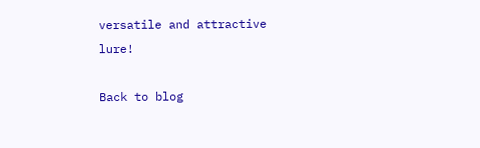versatile and attractive lure!

Back to blog